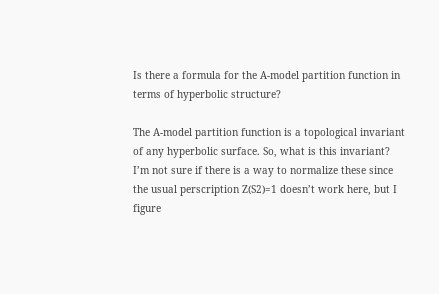Is there a formula for the A-model partition function in terms of hyperbolic structure?

The A-model partition function is a topological invariant of any hyperbolic surface. So, what is this invariant? I’m not sure if there is a way to normalize these since the usual perscription Z(S2)=1 doesn’t work here, but I figure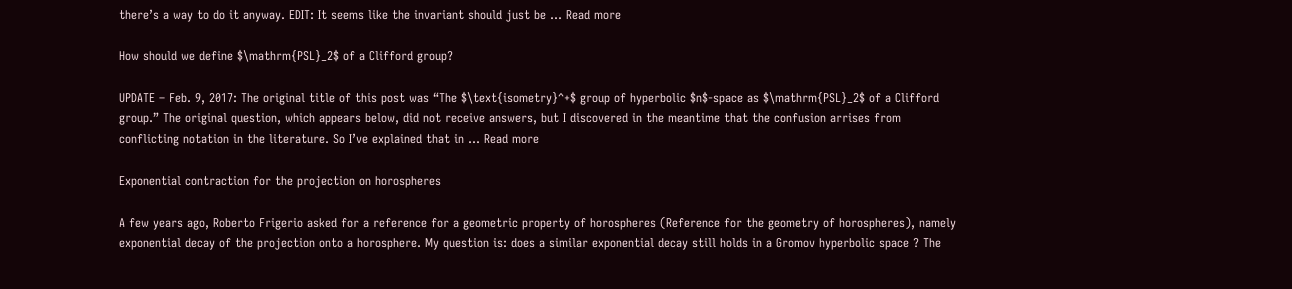there’s a way to do it anyway. EDIT: It seems like the invariant should just be … Read more

How should we define $\mathrm{PSL}_2$ of a Clifford group?

UPDATE – Feb. 9, 2017: The original title of this post was “The $\text{isometry}^+$ group of hyperbolic $n$-space as $\mathrm{PSL}_2$ of a Clifford group.” The original question, which appears below, did not receive answers, but I discovered in the meantime that the confusion arrises from conflicting notation in the literature. So I’ve explained that in … Read more

Exponential contraction for the projection on horospheres

A few years ago, Roberto Frigerio asked for a reference for a geometric property of horospheres (Reference for the geometry of horospheres), namely exponential decay of the projection onto a horosphere. My question is: does a similar exponential decay still holds in a Gromov hyperbolic space ? The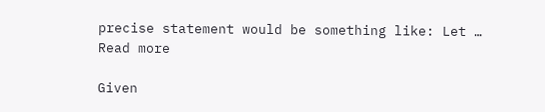precise statement would be something like: Let … Read more

Given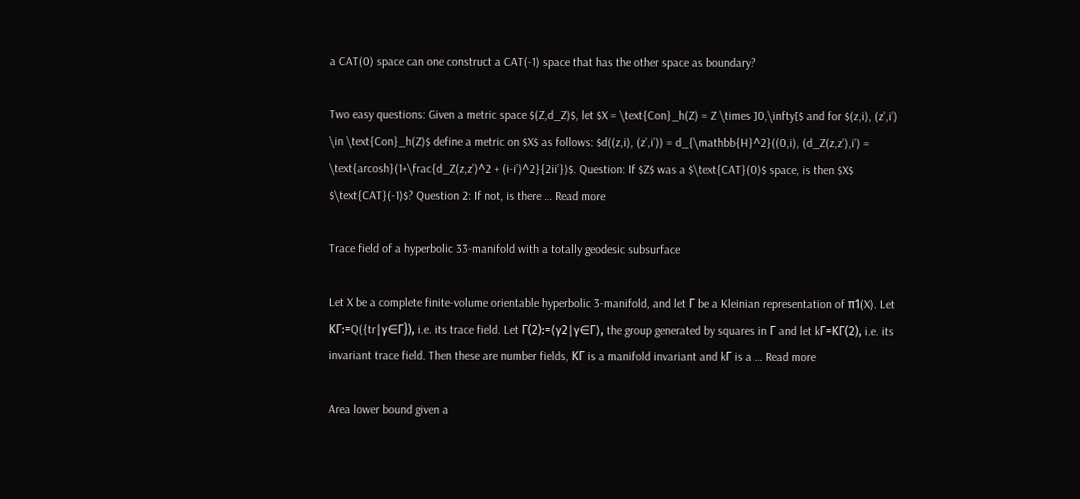a CAT(0) space can one construct a CAT(-1) space that has the other space as boundary?

Two easy questions: Given a metric space $(Z,d_Z)$, let $X = \text{Con}_h(Z) = Z \times ]0,\infty[$ and for $(z,i), (z’,i’) \in \text{Con}_h(Z)$ define a metric on $X$ as follows: $d((z,i), (z’,i’)) = d_{\mathbb{H}^2}((0,i), (d_Z(z,z’),i’) = \text{arcosh}(1+\frac{d_Z(z,z’)^2 + (i-i’)^2}{2ii’})$. Question: If $Z$ was a $\text{CAT}(0)$ space, is then $X$ $\text{CAT}(-1)$? Question 2: If not, is there … Read more

Trace field of a hyperbolic 33-manifold with a totally geodesic subsurface

Let X be a complete finite-volume orientable hyperbolic 3-manifold, and let Γ be a Kleinian representation of π1(X). Let KΓ:=Q({tr∣γ∈Γ}), i.e. its trace field. Let Γ(2):=⟨γ2∣γ∈Γ⟩, the group generated by squares in Γ and let kΓ=KΓ(2), i.e. its invariant trace field. Then these are number fields, KΓ is a manifold invariant and kΓ is a … Read more

Area lower bound given a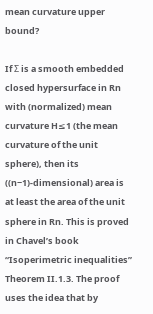mean curvature upper bound?

If Σ is a smooth embedded closed hypersurface in Rn with (normalized) mean curvature H≤1 (the mean curvature of the unit sphere), then its ((n−1)-dimensional) area is at least the area of the unit sphere in Rn. This is proved in Chavel’s book “Isoperimetric inequalities” Theorem II.1.3. The proof uses the idea that by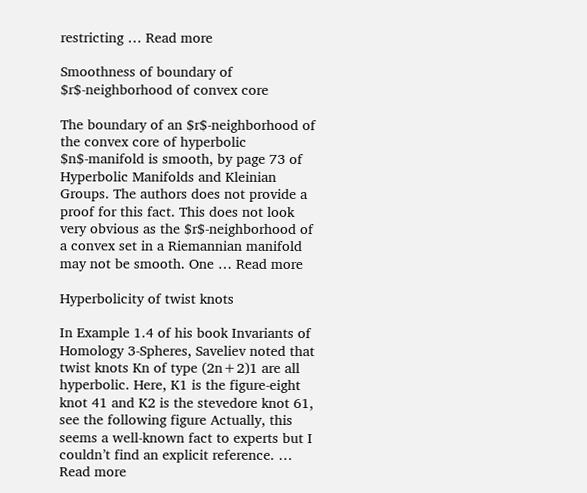restricting … Read more

Smoothness of boundary of $r$-neighborhood of convex core

The boundary of an $r$-neighborhood of the convex core of hyperbolic $n$-manifold is smooth, by page 73 of Hyperbolic Manifolds and Kleinian Groups. The authors does not provide a proof for this fact. This does not look very obvious as the $r$-neighborhood of a convex set in a Riemannian manifold may not be smooth. One … Read more

Hyperbolicity of twist knots

In Example 1.4 of his book Invariants of Homology 3-Spheres, Saveliev noted that twist knots Kn of type (2n+2)1 are all hyperbolic. Here, K1 is the figure-eight knot 41 and K2 is the stevedore knot 61, see the following figure Actually, this seems a well-known fact to experts but I couldn’t find an explicit reference. … Read more